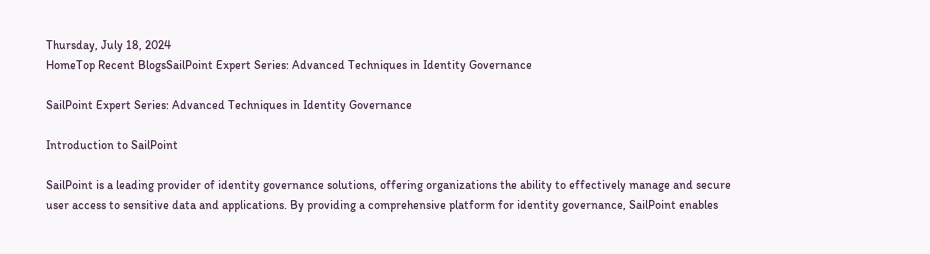Thursday, July 18, 2024
HomeTop Recent BlogsSailPoint Expert Series: Advanced Techniques in Identity Governance

SailPoint Expert Series: Advanced Techniques in Identity Governance

Introduction to SailPoint

SailPoint is a leading provider of identity governance solutions, offering organizations the ability to effectively manage and secure user access to sensitive data and applications. By providing a comprehensive platform for identity governance, SailPoint enables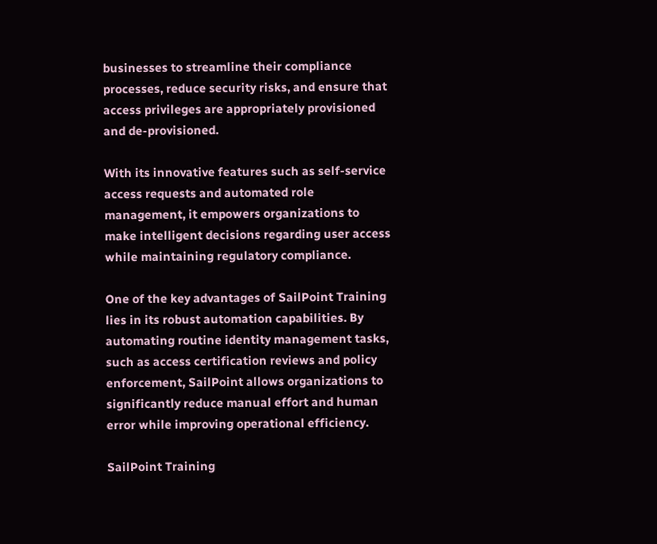businesses to streamline their compliance processes, reduce security risks, and ensure that access privileges are appropriately provisioned and de-provisioned.

With its innovative features such as self-service access requests and automated role management, it empowers organizations to make intelligent decisions regarding user access while maintaining regulatory compliance.

One of the key advantages of SailPoint Training lies in its robust automation capabilities. By automating routine identity management tasks, such as access certification reviews and policy enforcement, SailPoint allows organizations to significantly reduce manual effort and human error while improving operational efficiency.

SailPoint Training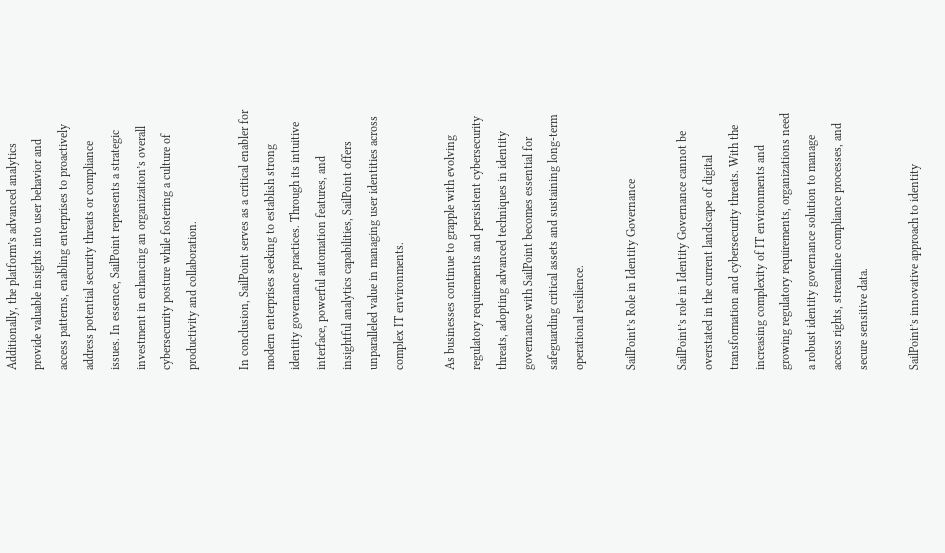Additionally, the platform’s advanced analytics provide valuable insights into user behavior and access patterns, enabling enterprises to proactively address potential security threats or compliance issues. In essence, SailPoint represents a strategic investment in enhancing an organization’s overall cybersecurity posture while fostering a culture of productivity and collaboration.

In conclusion, SailPoint serves as a critical enabler for modern enterprises seeking to establish strong identity governance practices. Through its intuitive interface, powerful automation features, and insightful analytics capabilities, SailPoint offers unparalleled value in managing user identities across complex IT environments.

As businesses continue to grapple with evolving regulatory requirements and persistent cybersecurity threats, adopting advanced techniques in identity governance with SailPoint becomes essential for safeguarding critical assets and sustaining long-term operational resilience.

SailPoint’s Role in Identity Governance

SailPoint’s role in Identity Governance cannot be overstated in the current landscape of digital transformation and cybersecurity threats. With the increasing complexity of IT environments and growing regulatory requirements, organizations need a robust identity governance solution to manage access rights, streamline compliance processes, and secure sensitive data.

SailPoint’s innovative approach to identity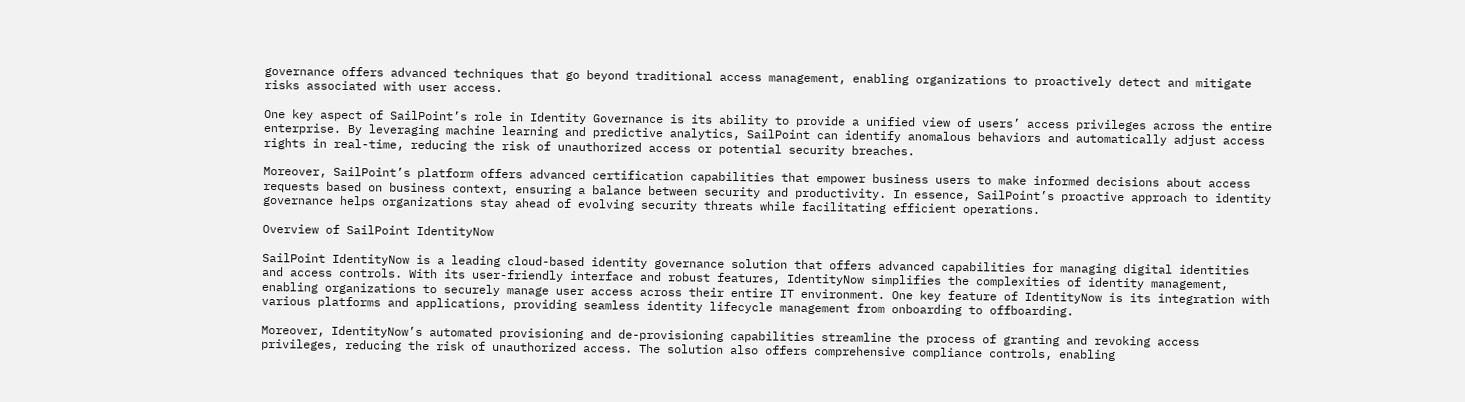governance offers advanced techniques that go beyond traditional access management, enabling organizations to proactively detect and mitigate risks associated with user access.

One key aspect of SailPoint’s role in Identity Governance is its ability to provide a unified view of users’ access privileges across the entire enterprise. By leveraging machine learning and predictive analytics, SailPoint can identify anomalous behaviors and automatically adjust access rights in real-time, reducing the risk of unauthorized access or potential security breaches.

Moreover, SailPoint’s platform offers advanced certification capabilities that empower business users to make informed decisions about access requests based on business context, ensuring a balance between security and productivity. In essence, SailPoint’s proactive approach to identity governance helps organizations stay ahead of evolving security threats while facilitating efficient operations.

Overview of SailPoint IdentityNow

SailPoint IdentityNow is a leading cloud-based identity governance solution that offers advanced capabilities for managing digital identities and access controls. With its user-friendly interface and robust features, IdentityNow simplifies the complexities of identity management, enabling organizations to securely manage user access across their entire IT environment. One key feature of IdentityNow is its integration with various platforms and applications, providing seamless identity lifecycle management from onboarding to offboarding.

Moreover, IdentityNow’s automated provisioning and de-provisioning capabilities streamline the process of granting and revoking access privileges, reducing the risk of unauthorized access. The solution also offers comprehensive compliance controls, enabling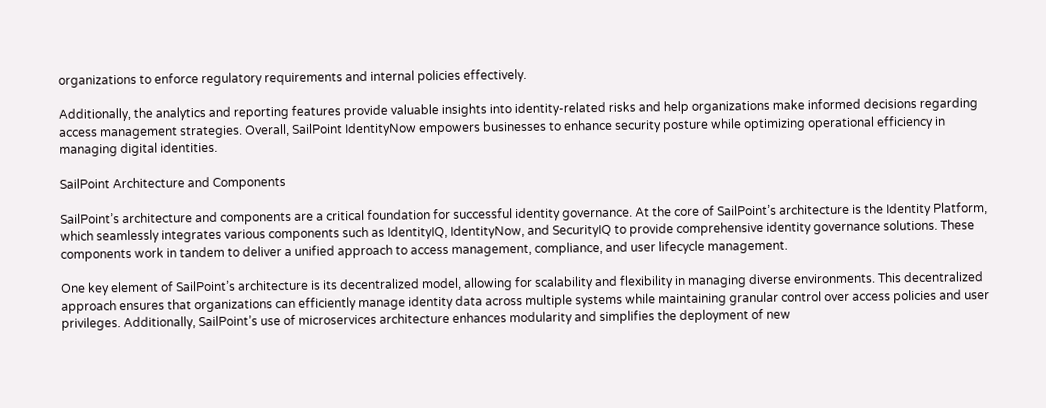organizations to enforce regulatory requirements and internal policies effectively.

Additionally, the analytics and reporting features provide valuable insights into identity-related risks and help organizations make informed decisions regarding access management strategies. Overall, SailPoint IdentityNow empowers businesses to enhance security posture while optimizing operational efficiency in managing digital identities.

SailPoint Architecture and Components

SailPoint’s architecture and components are a critical foundation for successful identity governance. At the core of SailPoint’s architecture is the Identity Platform, which seamlessly integrates various components such as IdentityIQ, IdentityNow, and SecurityIQ to provide comprehensive identity governance solutions. These components work in tandem to deliver a unified approach to access management, compliance, and user lifecycle management.

One key element of SailPoint’s architecture is its decentralized model, allowing for scalability and flexibility in managing diverse environments. This decentralized approach ensures that organizations can efficiently manage identity data across multiple systems while maintaining granular control over access policies and user privileges. Additionally, SailPoint’s use of microservices architecture enhances modularity and simplifies the deployment of new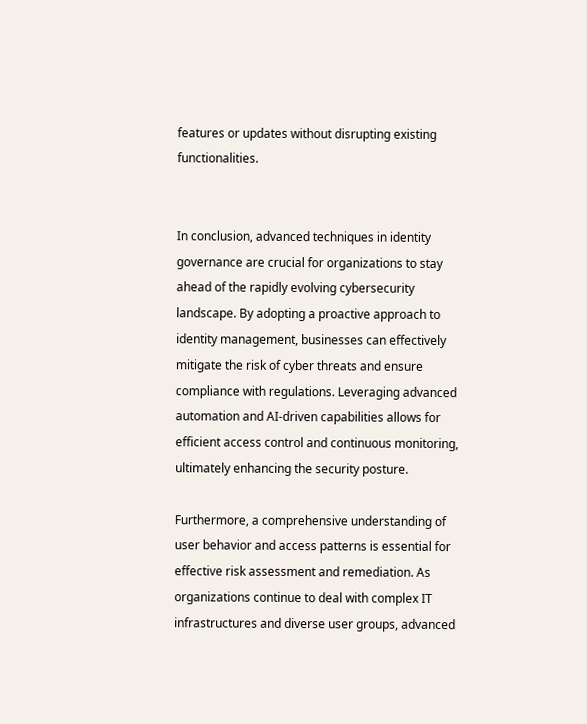features or updates without disrupting existing functionalities.


In conclusion, advanced techniques in identity governance are crucial for organizations to stay ahead of the rapidly evolving cybersecurity landscape. By adopting a proactive approach to identity management, businesses can effectively mitigate the risk of cyber threats and ensure compliance with regulations. Leveraging advanced automation and AI-driven capabilities allows for efficient access control and continuous monitoring, ultimately enhancing the security posture.

Furthermore, a comprehensive understanding of user behavior and access patterns is essential for effective risk assessment and remediation. As organizations continue to deal with complex IT infrastructures and diverse user groups, advanced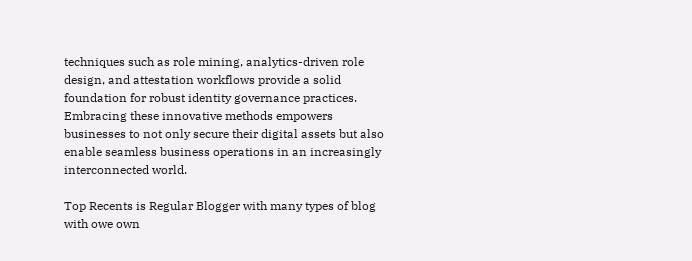techniques such as role mining, analytics-driven role design, and attestation workflows provide a solid foundation for robust identity governance practices. Embracing these innovative methods empowers businesses to not only secure their digital assets but also enable seamless business operations in an increasingly interconnected world.

Top Recents is Regular Blogger with many types of blog with owe own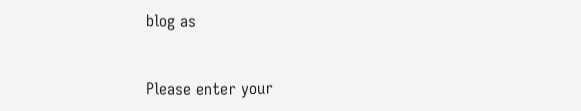blog as


Please enter your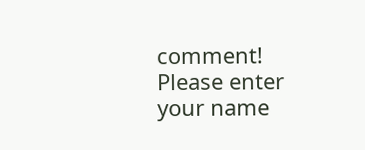comment!
Please enter your name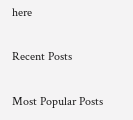here

Recent Posts

Most Popular Posts